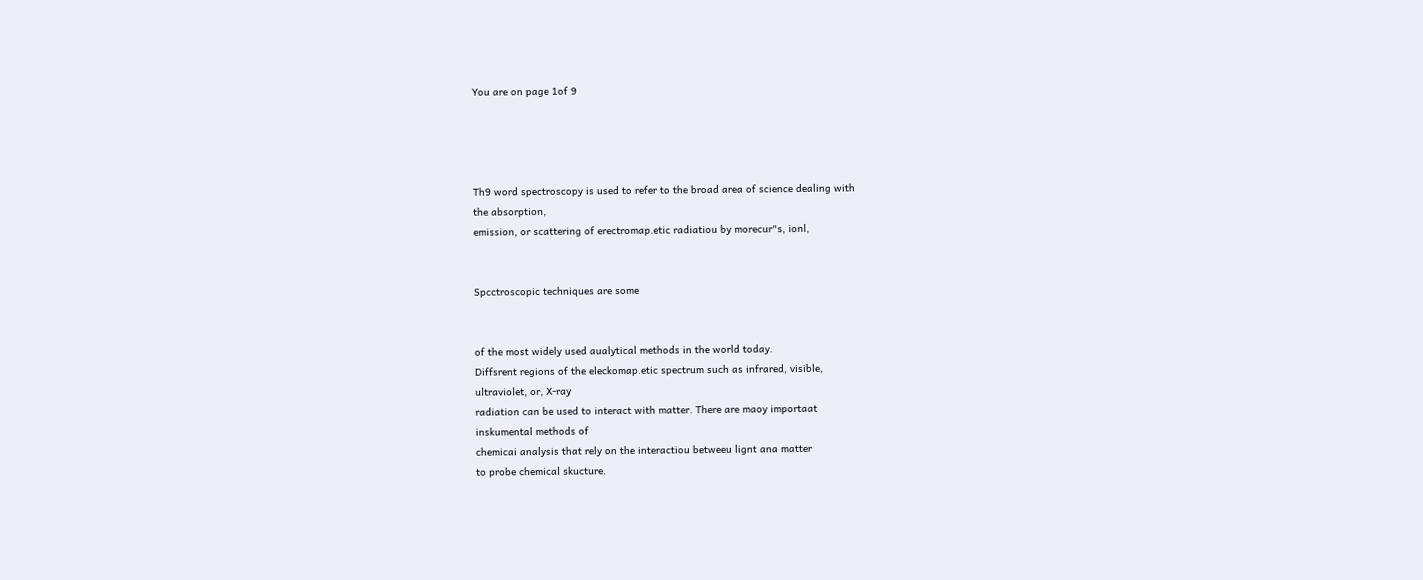You are on page 1of 9




Th9 word spectroscopy is used to refer to the broad area of science dealing with
the absorption,
emission, or scattering of erectromap.etic radiatiou by morecur"s, ionl,


Spcctroscopic techniques are some


of the most widely used aualytical methods in the world today.
Diffsrent regions of the eleckomap.etic spectrum such as infrared, visible,
ultraviolet, or, X-ray
radiation can be used to interact with matter. There are maoy importaat
inskumental methods of
chemicai analysis that rely on the interactiou betweeu lignt ana matter
to probe chemical skucture.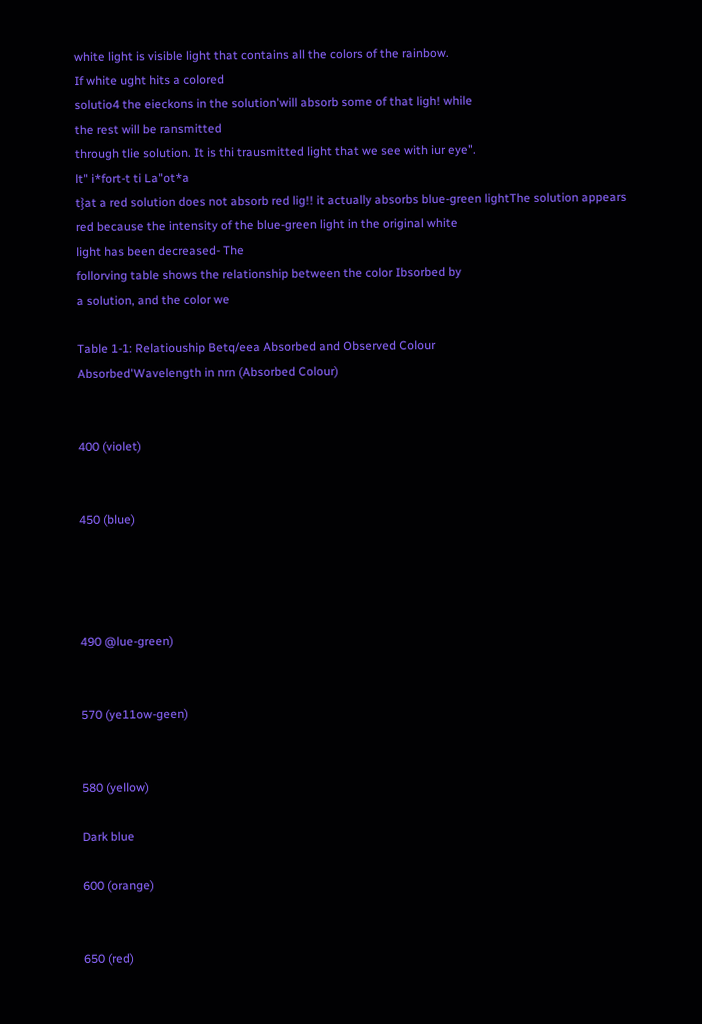white light is visible light that contains all the colors of the rainbow.
If white ught hits a colored
solutio4 the eieckons in the solution'will absorb some of that ligh! while
the rest will be ransmitted
through tlie solution. It is thi trausmitted light that we see with iur eye".
lt" i*fort-t ti La"ot*a
t}at a red solution does not absorb red lig!! it actually absorbs blue-green lightThe solution appears
red because the intensity of the blue-green light in the original white
light has been decreased- The
follorving table shows the relationship between the color Ibsorbed by
a solution, and the color we

Table 1-1: Relatiouship Betq/eea Absorbed and Observed Colour
Absorbed'Wavelength in nrn (Absorbed Colour)


400 (violet)


450 (blue)




490 @lue-green)


570 (ye11ow-geen)


580 (yellow)

Dark blue

600 (orange)


650 (red)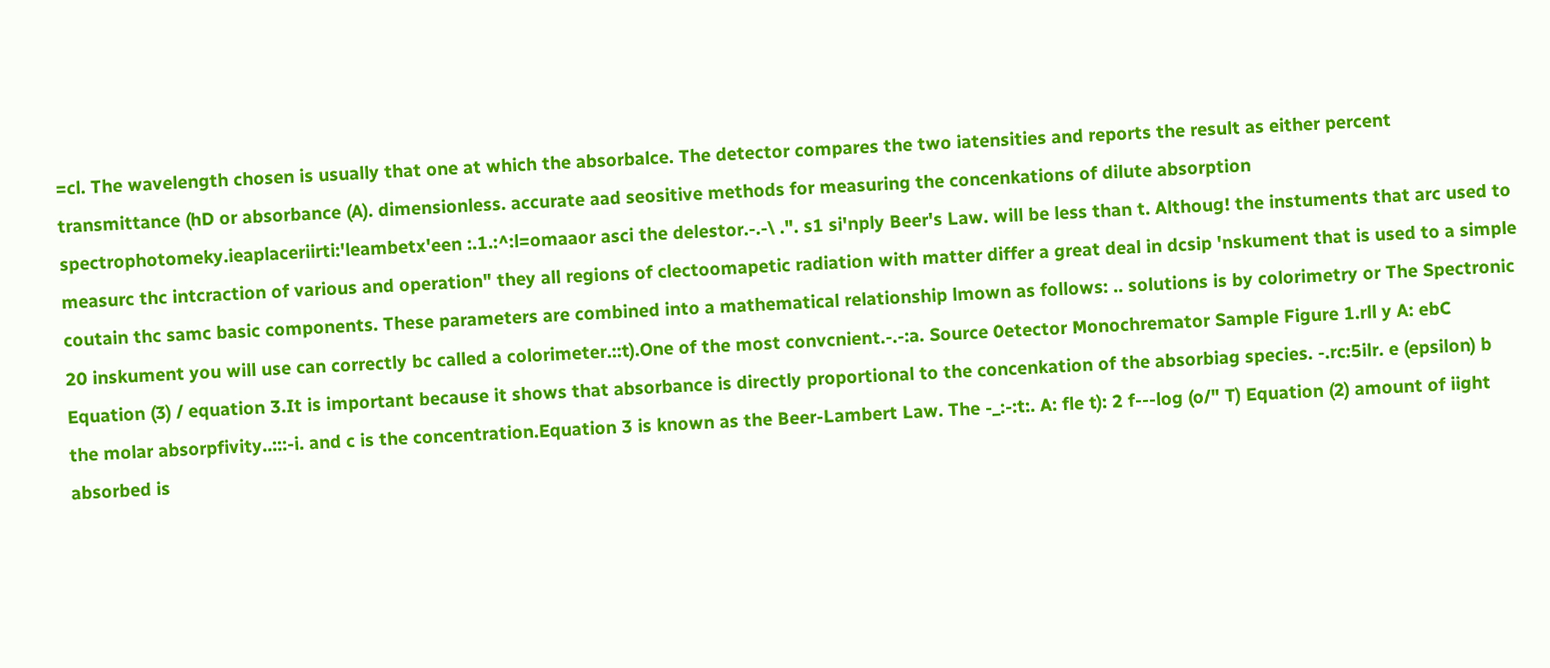=cl. The wavelength chosen is usually that one at which the absorbalce. The detector compares the two iatensities and reports the result as either percent transmittance (hD or absorbance (A). dimensionless. accurate aad seositive methods for measuring the concenkations of dilute absorption spectrophotomeky.ieaplaceriirti:'leambetx'een :.1.:^:l=omaaor asci the delestor.-.-\ .". s1 si'nply Beer's Law. will be less than t. Althoug! the instuments that arc used to measurc thc intcraction of various and operation" they all regions of clectoomapetic radiation with matter differ a great deal in dcsip 'nskument that is used to a simple coutain thc samc basic components. These parameters are combined into a mathematical relationship lmown as follows: .. solutions is by colorimetry or The Spectronic 20 inskument you will use can correctly bc called a colorimeter.::t).One of the most convcnient.-.-:a. Source 0etector Monochremator Sample Figure 1.rll y A: ebC Equation (3) / equation 3.It is important because it shows that absorbance is directly proportional to the concenkation of the absorbiag species. -.rc:5ilr. e (epsilon) b the molar absorpfivity..:::-i. and c is the concentration.Equation 3 is known as the Beer-Lambert Law. The -_:-:t:. A: fle t): 2 f---log (o/" T) Equation (2) amount of iight absorbed is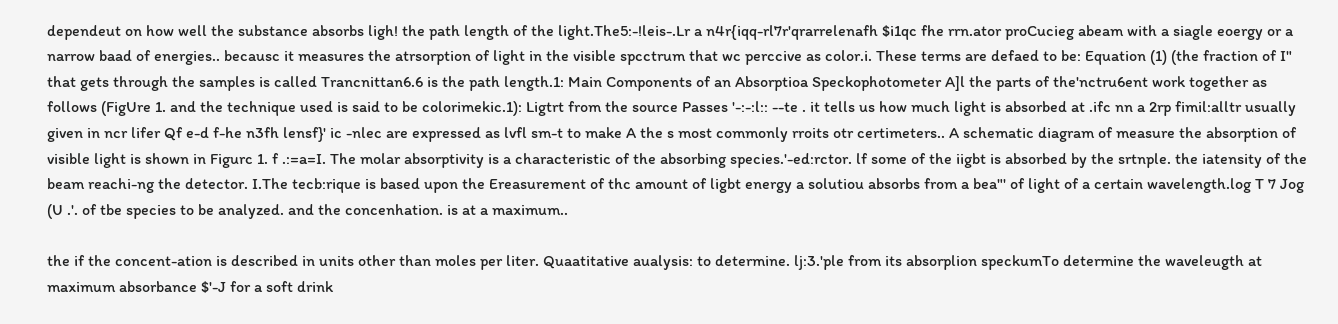dependeut on how well the substance absorbs ligh! the path length of the light.The5:-!leis-.Lr a n4r{iqq-rl7r'qrarrelenafh $i1qc fhe rrn.ator proCucieg abeam with a siagle eoergy or a narrow baad of energies.. becausc it measures the atrsorption of light in the visible spcctrum that wc perccive as color.i. These terms are defaed to be: Equation (1) (the fraction of I" that gets through the samples is called Trancnittan6.6 is the path length.1: Main Components of an Absorptioa Speckophotometer A]l the parts of the'nctru6ent work together as follows (FigUre 1. and the technique used is said to be colorimekic.1): Ligtrt from the source Passes '-:-:l:: --te . it tells us how much light is absorbed at .ifc nn a 2rp fimil:alltr usually given in ncr lifer Qf e-d f-he n3fh lensf}' ic -nlec are expressed as lvfl sm-t to make A the s most commonly rroits otr certimeters.. A schematic diagram of measure the absorption of visible light is shown in Figurc 1. f .:=a=I. The molar absorptivity is a characteristic of the absorbing species.'-ed:rctor. lf some of the iigbt is absorbed by the srtnple. the iatensity of the beam reachi-ng the detector. I.The tecb:rique is based upon the Ereasurement of thc amount of ligbt energy a solutiou absorbs from a bea"' of light of a certain wavelength.log T 7 Jog (U .'. of tbe species to be analyzed. and the concenhation. is at a maximum..

the if the concent-ation is described in units other than moles per liter. Quaatitative aualysis: to determine. lj:3.'ple from its absorplion speckumTo determine the waveleugth at maximum absorbance $'-J for a soft drink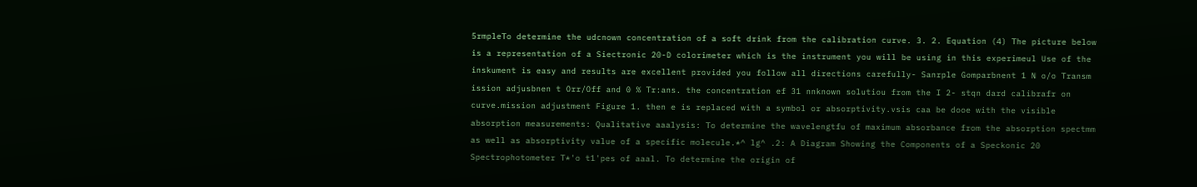5rmpleTo determine the udcnown concentration of a soft drink from the calibration curve. 3. 2. Equation (4) The picture below is a representation of a Siectronic 20-D colorimeter which is the instrument you will be using in this experimeul Use of the inskument is easy and results are excellent provided you follow all directions carefully- Sanrple Gomparbnent 1 N o/o Transm ission adjusbnen t Orr/Off and 0 % Tr:ans. the concentration ef 31 nnknown solutiou from the I 2- stqn dard calibrafr on curve.mission adjustment Figure 1. then e is replaced with a symbol or absorptivity.vsis caa be dooe with the visible absorption measurements: Qualitative aaalysis: To determine the wavelengtfu of maximum absorbance from the absorption spectmm as well as absorptivity value of a specific molecule.*^ lg^ .2: A Diagram Showing the Components of a Speckonic 20 Spectrophotometer T*'o t1'pes of aaal. To determine the origin of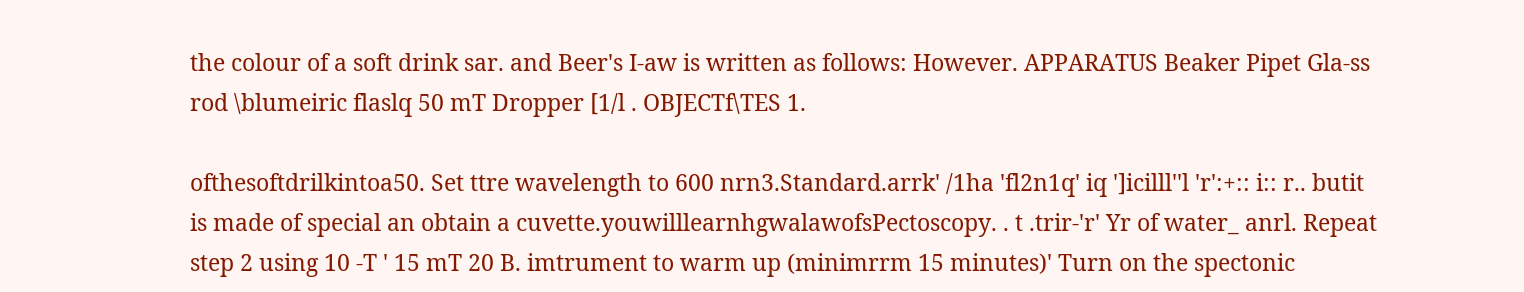the colour of a soft drink sar. and Beer's I-aw is written as follows: However. APPARATUS Beaker Pipet Gla-ss rod \blumeiric flaslq 50 mT Dropper [1/l . OBJECTf\TES 1.

ofthesoftdrilkintoa50. Set ttre wavelength to 600 nrn3.Standard.arrk' /1ha 'fl2n1q' iq ']icilll''l 'r':+:: i:: r.. butit is made of special an obtain a cuvette.youwilllearnhgwalawofsPectoscopy. . t .trir-'r' Yr of water_ anrl. Repeat step 2 using 10 -T ' 15 mT 20 B. imtrument to warm up (minimrrm 15 minutes)' Turn on the spectonic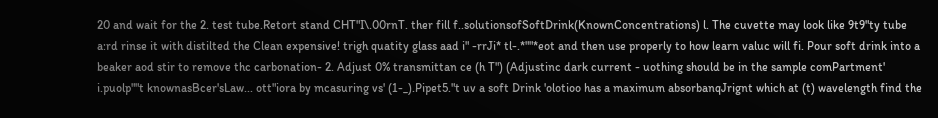20 and wait for the 2. test tube.Retort stand CHT"I\.00rnT. ther fill f..solutionsofSoftDrink(KnownConcentrations) l. The cuvette may look like 9t9"ty tube a:rd rinse it with distilted the Clean expensive! trigh quatity glass aad i" -rrJi* tl-.*""*eot and then use properly to how learn valuc will fi. Pour soft drink into a beaker aod stir to remove thc carbonation- 2. Adjust 0% transmittan ce (h T") (Adjustinc dark current - uothing should be in the sample comPartment' i.puolp""t knownasBcer'sLaw... ott"iora by mcasuring vs' (1-_).Pipet5."t uv a soft Drink 'olotioo has a maximum absorbanqJrignt which at (t) wavelength find the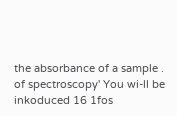the absorbance of a sample . of spectroscopy' You wi-ll be inkoduced 16 1fos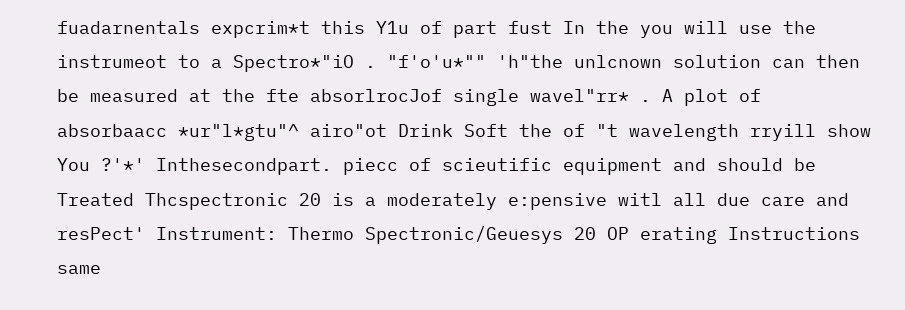fuadarnentals expcrim*t this Y1u of part fust In the you will use the instrumeot to a Spectro*"iO . "f'o'u*"" 'h"the unlcnown solution can then be measured at the fte absorlrocJof single wavel"rr* . A plot of absorbaacc *ur"l*gtu"^ airo"ot Drink Soft the of "t wavelength rryill show You ?'*' Inthesecondpart. piecc of scieutific equipment and should be Treated Thcspectronic 20 is a moderately e:pensive witl all due care and resPect' Instrument: Thermo Spectronic/Geuesys 20 OP erating Instructions same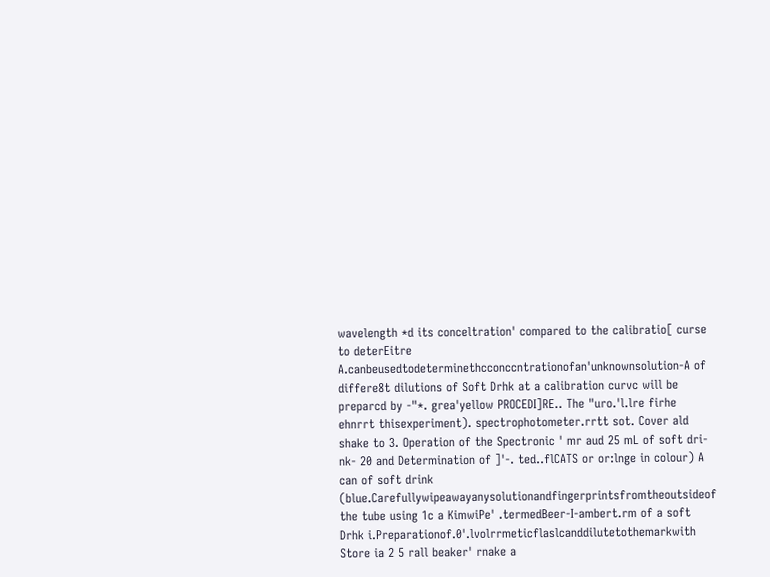wavelength *d its conceltration' compared to the calibratio[ curse to deterEitre A.canbeusedtodeterminethcconccntrationofan'unknownsolution-A of differe8t dilutions of Soft Drhk at a calibration curvc will be preparcd by -"*. grea'yellow PROCEDI]RE.. The "uro.'l.lre firhe ehnrrt thisexperiment). spectrophotometer.rrtt sot. Cover ald shake to 3. Operation of the Spectronic ' mr aud 25 mL of soft dri-nk- 20 and Determination of ]'-. ted..flCATS or or:lnge in colour) A can of soft drink (blue.Carefullywipeawayanysolutionandfingerprintsfromtheoutsideof the tube using 1c a KimwiPe' .termedBeer-I-ambert.rm of a soft Drhk i.Preparationof.0'.lvolrrmeticflaslcanddilutetothemarkwith Store ia 2 5 rall beaker' rnake a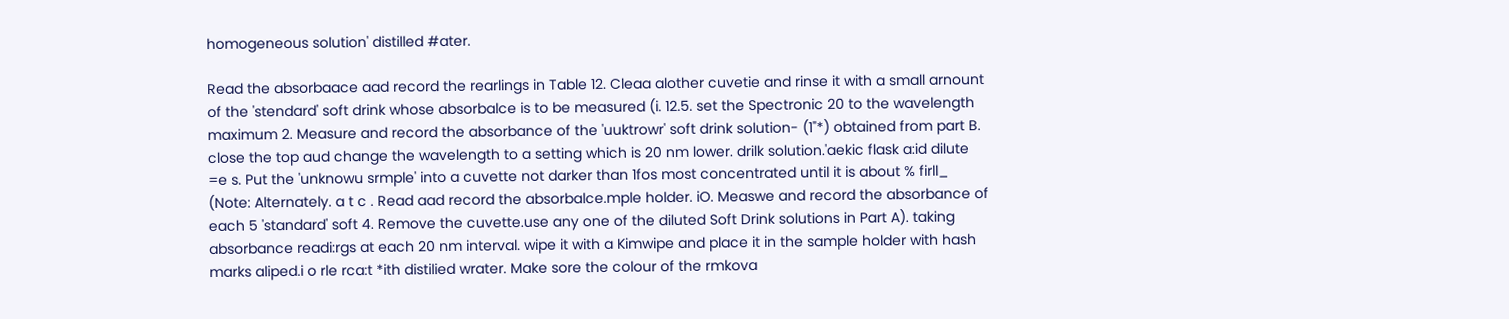homogeneous solution' distilled #ater.

Read the absorbaace aad record the rearlings in Table 12. Cleaa alother cuvetie and rinse it with a small arnount of the 'stendard' soft drink whose absorbalce is to be measured (i. 12.5. set the Spectronic 20 to the wavelength maximum 2. Measure and record the absorbance of the 'uuktrowr' soft drink solution- (1"*) obtained from part B. close the top aud change the wavelength to a setting which is 20 nm lower. drilk solution.'aekic flask a:id dilute =e s. Put the 'unknowu srmple' into a cuvette not darker than 1fos most concentrated until it is about % firll_ (Note: Alternately. a t c . Read aad record the absorbalce.mple holder. iO. Measwe and record the absorbance of each 5 'standard' soft 4. Remove the cuvette.use any one of the diluted Soft Drink solutions in Part A). taking absorbance readi:rgs at each 20 nm interval. wipe it with a Kimwipe and place it in the sample holder with hash marks aliped.i o rle rca:t *ith distilied wrater. Make sore the colour of the rmkova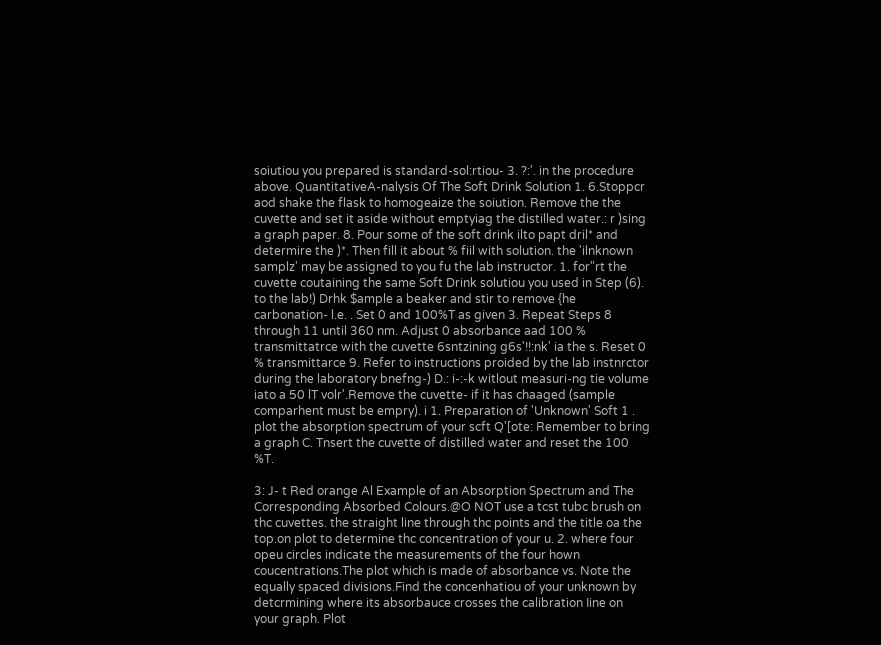soiutiou you prepared is standard-sol:rtiou- 3. ?:'. in the procedure above. QuantitativeA-nalysis Of The Soft Drink Solution 1. 6.Stoppcr aod shake the flask to homogeaize the soiution. Remove the the cuvette and set it aside without emptyiag the distilled water.: r )sing a graph paper. 8. Pour some of the soft drink ilto papt dril* and determire the )*. Then fill it about % fiil with solution. the 'ilnknown samplz' may be assigned to you fu the lab instructor. 1. for"rt the cuvette coutaining the same Soft Drink solutiou you used in Step (6). to the lab!) Drhk $ample a beaker and stir to remove {he carbonation- l.e. . Set 0 and 100%T as given 3. Repeat Steps 8 through 11 until 360 nm. Adjust 0 absorbance aad 100 % transmittatrce with the cuvette 6sntzining g6s'!!:nk' ia the s. Reset 0 % transmittarce 9. Refer to instructions proided by the lab instnrctor during the laboratory bnefng-) D.: i-:-k witlout measuri-ng tie volume iato a 50 lT volr'.Remove the cuvette- if it has chaaged (sample comparhent must be empry). i 1. Preparation of 'Unknown' Soft 1 . plot the absorption spectrum of your scft Q'[ote: Remember to bring a graph C. Tnsert the cuvette of distilled water and reset the 100 %T.

3: J- t Red orange Al Example of an Absorption Spectrum and The Corresponding Absorbed Colours.@O NOT use a tcst tubc brush on thc cuvettes. the straight line through thc points and the title oa the top.on plot to determine thc concentration of your u. 2. where four opeu circles indicate the measurements of the four hown coucentrations.The plot which is made of absorbance vs. Note the equally spaced divisions.Find the concenhatiou of your unknown by detcrmining where its absorbauce crosses the calibration Iine on your graph. Plot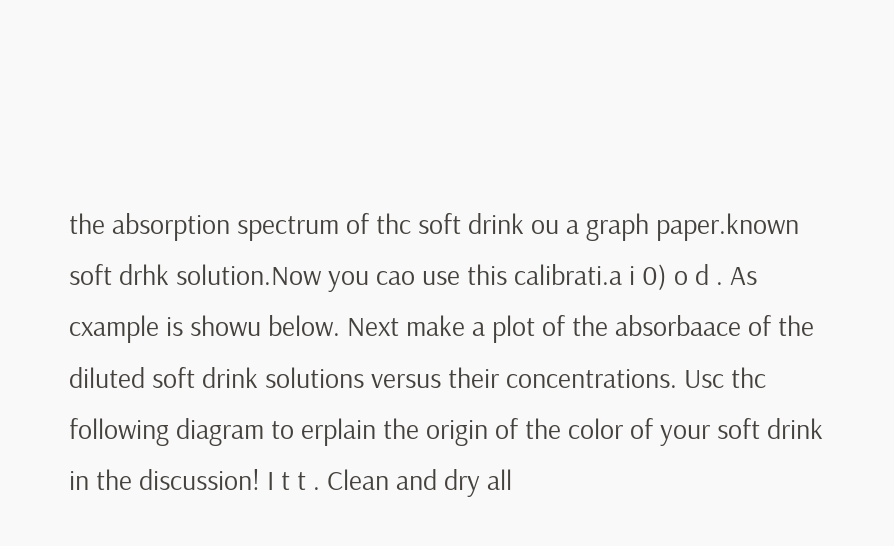the absorption spectrum of thc soft drink ou a graph paper.known soft drhk solution.Now you cao use this calibrati.a i 0) o d . As cxample is showu below. Next make a plot of the absorbaace of the diluted soft drink solutions versus their concentrations. Usc thc following diagram to erplain the origin of the color of your soft drink in the discussion! I t t . Clean and dry all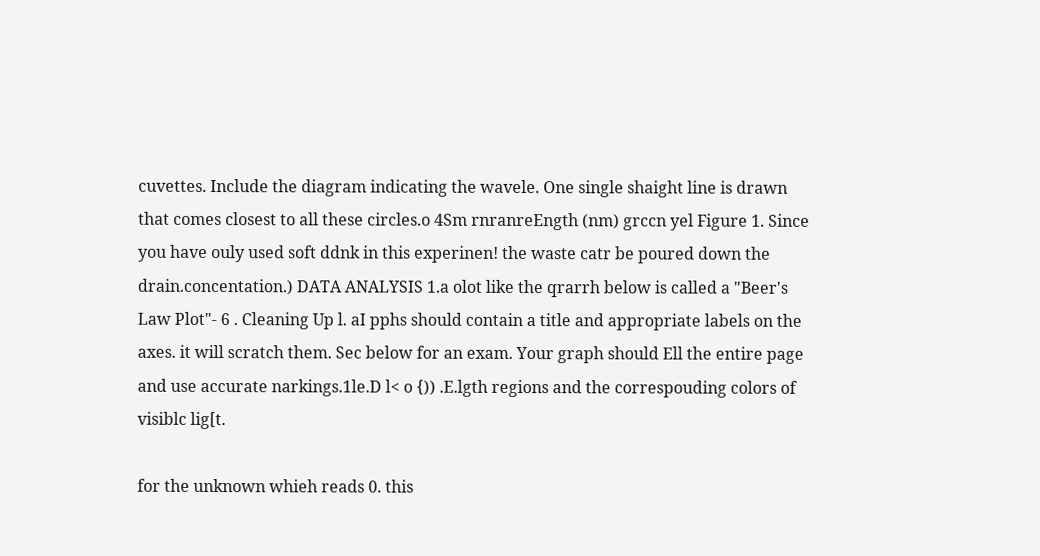cuvettes. Include the diagram indicating the wavele. One single shaight line is drawn that comes closest to all these circles.o 4Sm rnranreEngth (nm) grccn yel Figure 1. Since you have ouly used soft ddnk in this experinen! the waste catr be poured down the drain.concentation.) DATA ANALYSIS 1.a olot like the qrarrh below is called a "Beer's Law Plot"- 6 . Cleaning Up l. aI pphs should contain a title and appropriate labels on the axes. it will scratch them. Sec below for an exam. Your graph should Ell the entire page and use accurate narkings.1le.D l< o {)) .E.lgth regions and the correspouding colors of visiblc lig[t.

for the unknown whieh reads 0. this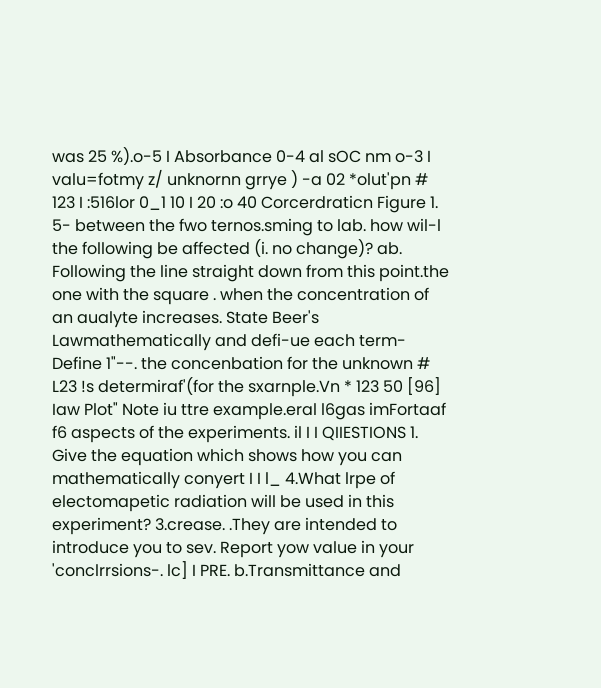was 25 %).o-5 I Absorbance 0-4 al sOC nm o-3 I valu=fotmy z/ unknornn grrye ) -a 02 *olut'pn # 123 I :516lor 0_1 10 I 20 :o 40 Corcerdraticn Figure 1. 5- between the fwo ternos.sming to lab. how wil-l the following be affected (i. no change)? ab. Following the line straight down from this point.the one with the square . when the concentration of an aualyte increases. State Beer's Lawmathematically and defi-ue each term- Define 1"--. the concenbation for the unknown # L23 !s determiraf'(for the sxarnple.Vn * 123 50 [96] Iaw Plot" Note iu ttre example.eral l6gas imFortaaf f6 aspects of the experiments. il I I QIIESTIONS 1. Give the equation which shows how you can mathematically conyert I I l_ 4.What lrpe of electomapetic radiation will be used in this experiment? 3.crease. .They are intended to introduce you to sev. Report yow value in your 'conclrrsions-. lc] I PRE. b.Transmittance and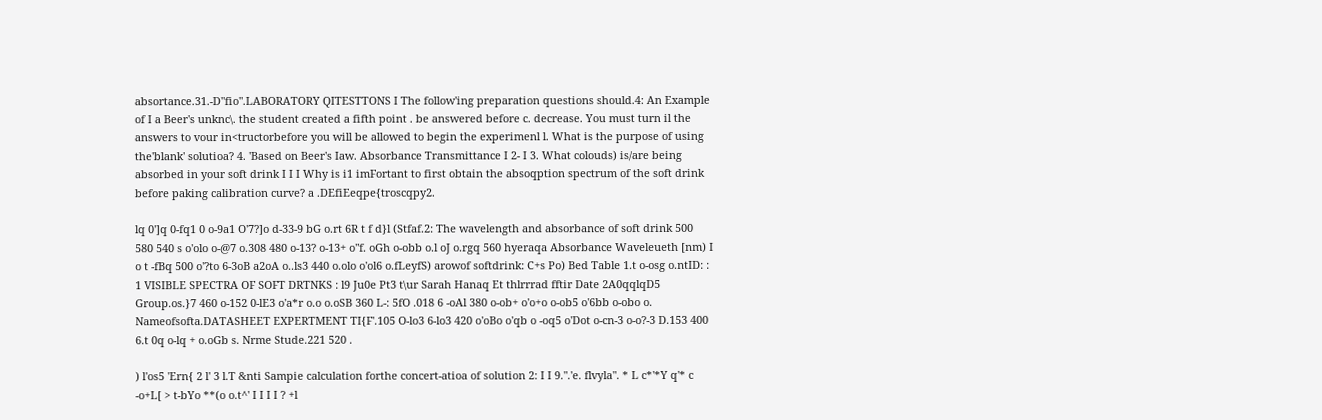absortance.31.-D"fio".LABORATORY QITESTTONS I The follow'ing preparation questions should.4: An Example of I a Beer's unknc\. the student created a fifth point . be answered before c. decrease. You must turn il the answers to vour in<tructorbefore you will be allowed to begin the experimenl l. What is the purpose of using the'blank' solutioa? 4. 'Based on Beer's Iaw. Absorbance Transmittance I 2- I 3. What colouds) is/are being absorbed in your soft drink I I I Why is i1 imFortant to first obtain the absoqption spectrum of the soft drink before paking calibration curve? a .DEfiEeqpe{troscqpy2.

lq 0']q 0-fq1 0 o-9a1 O'7?]o d-33-9 bG o.rt 6R t f d}l (Stfaf.2: The wavelength and absorbance of soft drink 500 580 540 s o'olo o-@7 o.308 480 o-13? o-13+ o"f. oGh o-obb o.l oJ o.rgq 560 hyeraqa Absorbance Waveleueth [nm) I o t -fBq 500 o'?to 6-3oB a2oA o..ls3 440 o.olo o'ol6 o.fLeyfS) arowof softdrink: C+s Po) Bed Table 1.t o-osg o.ntID: : 1 VISIBLE SPECTRA OF SOFT DRTNKS : l9 Ju0e Pt3 t\ur Sarah Hanaq Et thlrrrad fftir Date 2A0qqlqD5 Group.os.}7 460 o-152 0-lE3 o'a*r o.o o.oSB 360 L-: 5fO .018 6 -oAl 380 o-ob+ o'o+o o-ob5 o'6bb o-obo o. Nameofsofta.DATASHEET EXPERTMENT TI{F'.105 O-lo3 6-lo3 420 o'oBo o'qb o -oq5 o'Dot o-cn-3 o-o?-3 D.153 400 6.t 0q o-lq + o.oGb s. Nrme Stude.221 520 .

) l'os5 'Ern{ 2 l' 3 l.T &nti Sampie calculation forthe concert-atioa of solution 2: I I 9.".'e. flvyla". * L c*'*Y q'* c -o+L[ > t-bYo **(o o.t^' I I I I ? +l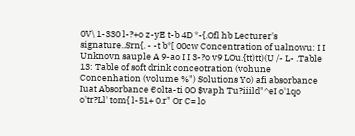0V\ 1-330 l-?+o z-yE t-b 4D *-{.Ofl hb Lecturer's signature..Srn{. - -t b*[ 00cw Concentration of ualnowu: I I Unknovn sauple A 9-ao I I 3-?o v9 LOu.{tt)tt)(U /- L- .Table 13: Table of soft drink conceotration (vohune Concenhation (volume %") Solutions Yo) afi absorbance Iuat Absorbance €olta-ti 0O $vaph Tu?iiild"^eI o'1qo o'tr?Ll' tom{ l-51+ 0.r" Or C= lo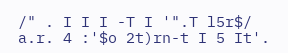/" . I I I -T I '".T l5r$/ a.r. 4 :'$o 2t)rn-t I 5 It'.